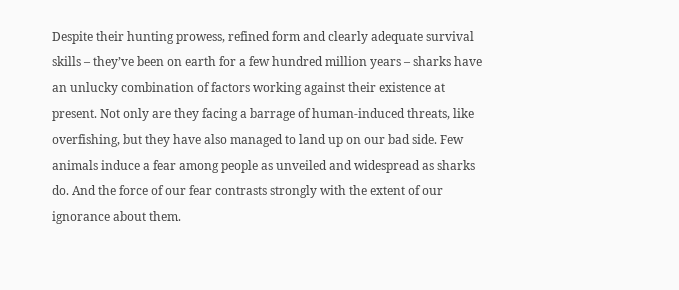Despite their hunting prowess, refined form and clearly adequate survival skills – they’ve been on earth for a few hundred million years – sharks have an unlucky combination of factors working against their existence at present. Not only are they facing a barrage of human-induced threats, like overfishing, but they have also managed to land up on our bad side. Few animals induce a fear among people as unveiled and widespread as sharks do. And the force of our fear contrasts strongly with the extent of our ignorance about them.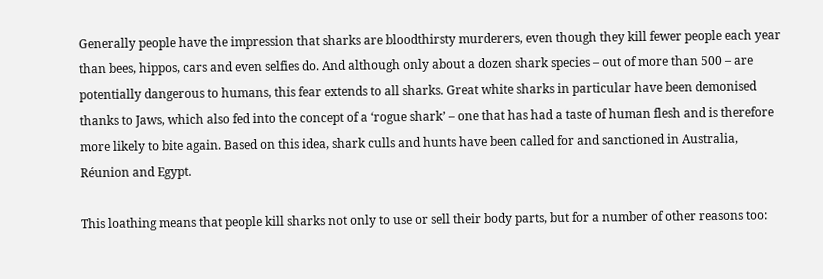Generally people have the impression that sharks are bloodthirsty murderers, even though they kill fewer people each year than bees, hippos, cars and even selfies do. And although only about a dozen shark species – out of more than 500 – are potentially dangerous to humans, this fear extends to all sharks. Great white sharks in particular have been demonised thanks to Jaws, which also fed into the concept of a ‘rogue shark’ – one that has had a taste of human flesh and is therefore more likely to bite again. Based on this idea, shark culls and hunts have been called for and sanctioned in Australia, Réunion and Egypt.

This loathing means that people kill sharks not only to use or sell their body parts, but for a number of other reasons too: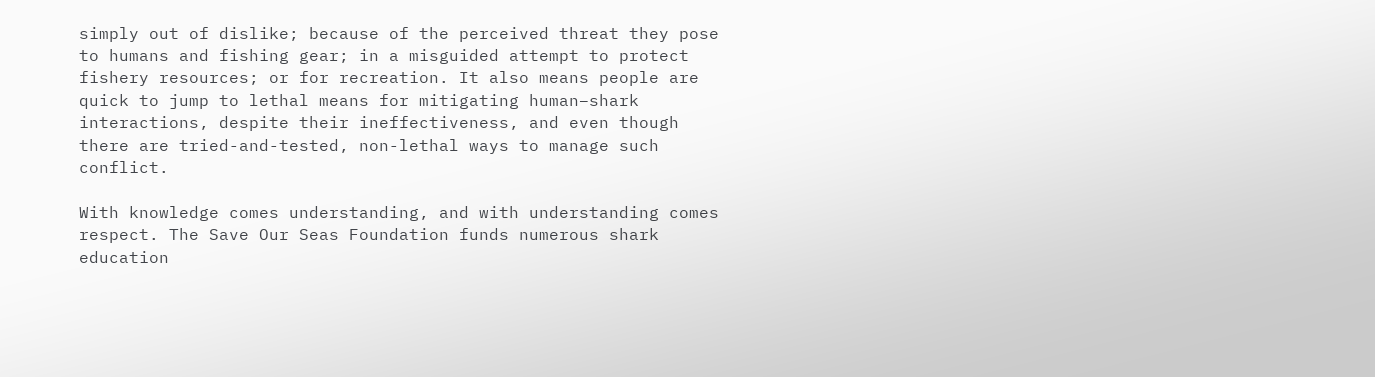simply out of dislike; because of the perceived threat they pose to humans and fishing gear; in a misguided attempt to protect fishery resources; or for recreation. It also means people are quick to jump to lethal means for mitigating human–shark interactions, despite their ineffectiveness, and even though there are tried-and-tested, non-lethal ways to manage such conflict.

With knowledge comes understanding, and with understanding comes respect. The Save Our Seas Foundation funds numerous shark education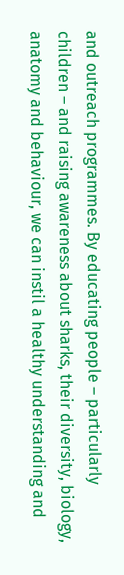and outreach programmes. By educating people – particularly children – and raising awareness about sharks, their diversity, biology, anatomy and behaviour, we can instil a healthy understanding and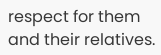respect for them and their relatives.